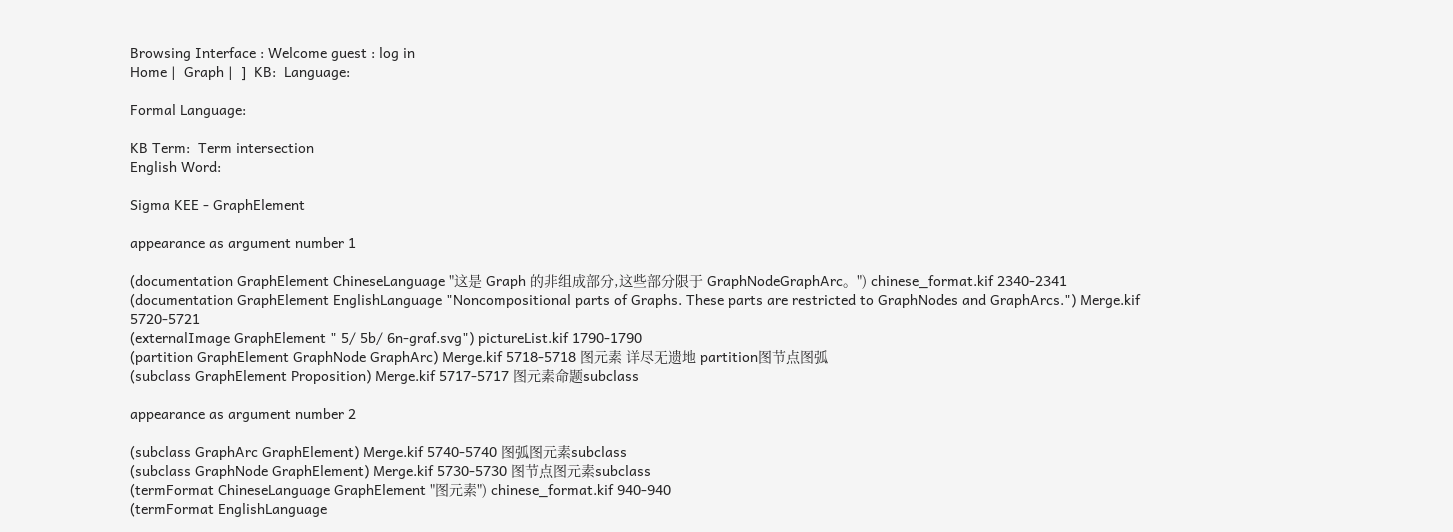Browsing Interface : Welcome guest : log in
Home |  Graph |  ]  KB:  Language:

Formal Language:

KB Term:  Term intersection
English Word:

Sigma KEE - GraphElement

appearance as argument number 1

(documentation GraphElement ChineseLanguage "这是 Graph 的非组成部分,这些部分限于 GraphNodeGraphArc。") chinese_format.kif 2340-2341
(documentation GraphElement EnglishLanguage "Noncompositional parts of Graphs. These parts are restricted to GraphNodes and GraphArcs.") Merge.kif 5720-5721
(externalImage GraphElement " 5/ 5b/ 6n-graf.svg") pictureList.kif 1790-1790
(partition GraphElement GraphNode GraphArc) Merge.kif 5718-5718 图元素 详尽无遗地 partition图节点图弧
(subclass GraphElement Proposition) Merge.kif 5717-5717 图元素命题subclass

appearance as argument number 2

(subclass GraphArc GraphElement) Merge.kif 5740-5740 图弧图元素subclass
(subclass GraphNode GraphElement) Merge.kif 5730-5730 图节点图元素subclass
(termFormat ChineseLanguage GraphElement "图元素") chinese_format.kif 940-940
(termFormat EnglishLanguage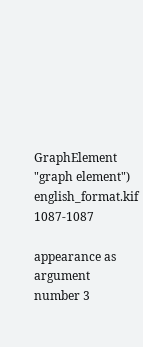GraphElement "graph element") english_format.kif 1087-1087

appearance as argument number 3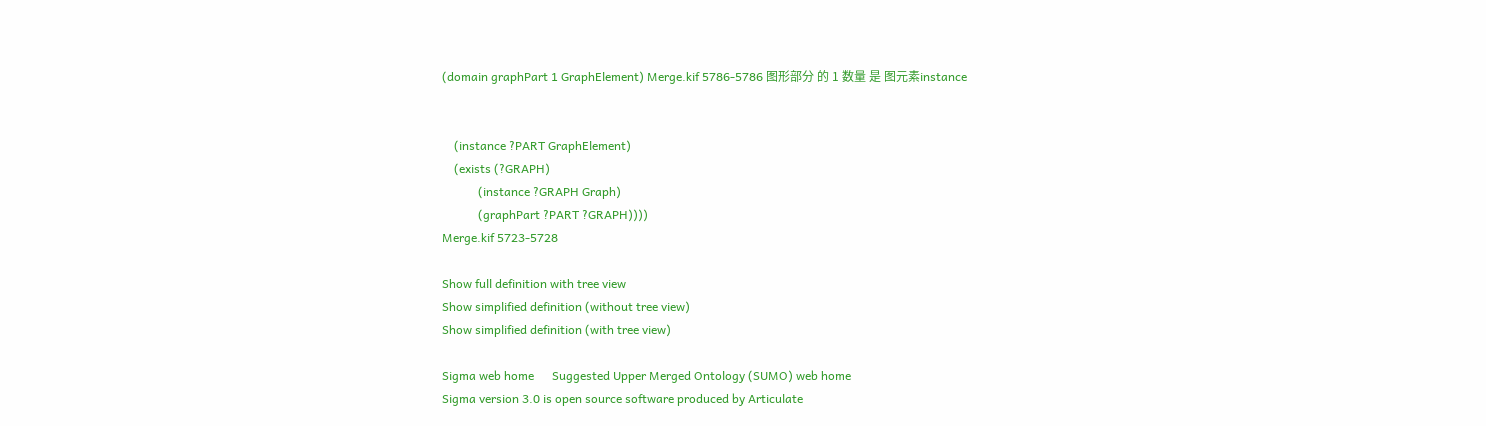(domain graphPart 1 GraphElement) Merge.kif 5786-5786 图形部分 的 1 数量 是 图元素instance


    (instance ?PART GraphElement)
    (exists (?GRAPH)
            (instance ?GRAPH Graph)
            (graphPart ?PART ?GRAPH))))
Merge.kif 5723-5728

Show full definition with tree view
Show simplified definition (without tree view)
Show simplified definition (with tree view)

Sigma web home      Suggested Upper Merged Ontology (SUMO) web home
Sigma version 3.0 is open source software produced by Articulate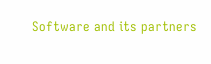Software and its partners